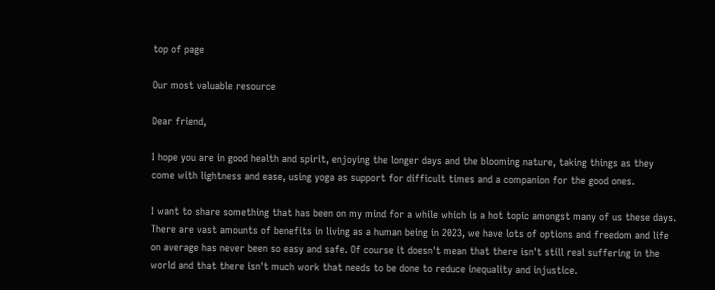top of page

Our most valuable resource

Dear friend,

I hope you are in good health and spirit, enjoying the longer days and the blooming nature, taking things as they come with lightness and ease, using yoga as support for difficult times and a companion for the good ones.

I want to share something that has been on my mind for a while which is a hot topic amongst many of us these days. There are vast amounts of benefits in living as a human being in 2023, we have lots of options and freedom and life on average has never been so easy and safe. Of course it doesn't mean that there isn't still real suffering in the world and that there isn't much work that needs to be done to reduce inequality and injustice.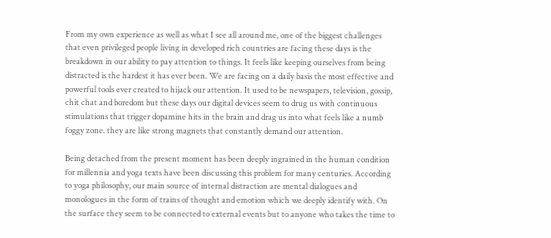From my own experience as well as what I see all around me, one of the biggest challenges that even privileged people living in developed rich countries are facing these days is the breakdown in our ability to pay attention to things. It feels like keeping ourselves from being distracted is the hardest it has ever been. We are facing on a daily basis the most effective and powerful tools ever created to hijack our attention. It used to be newspapers, television, gossip, chit chat and boredom but these days our digital devices seem to drug us with continuous stimulations that trigger dopamine hits in the brain and drag us into what feels like a numb foggy zone. they are like strong magnets that constantly demand our attention.

Being detached from the present moment has been deeply ingrained in the human condition for millennia and yoga texts have been discussing this problem for many centuries. According to yoga philosophy, our main source of internal distraction are mental dialogues and monologues in the form of trains of thought and emotion which we deeply identify with. On the surface they seem to be connected to external events but to anyone who takes the time to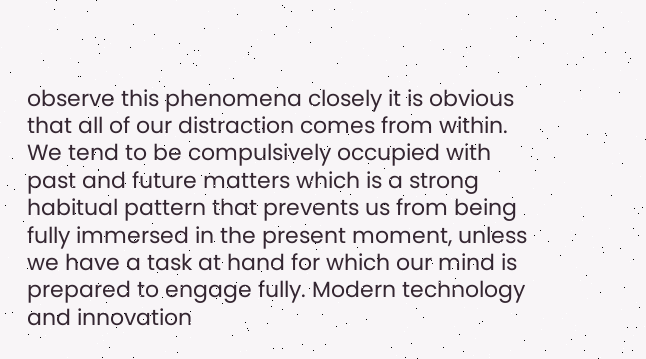observe this phenomena closely it is obvious that all of our distraction comes from within. We tend to be compulsively occupied with past and future matters which is a strong habitual pattern that prevents us from being fully immersed in the present moment, unless we have a task at hand for which our mind is prepared to engage fully. Modern technology and innovation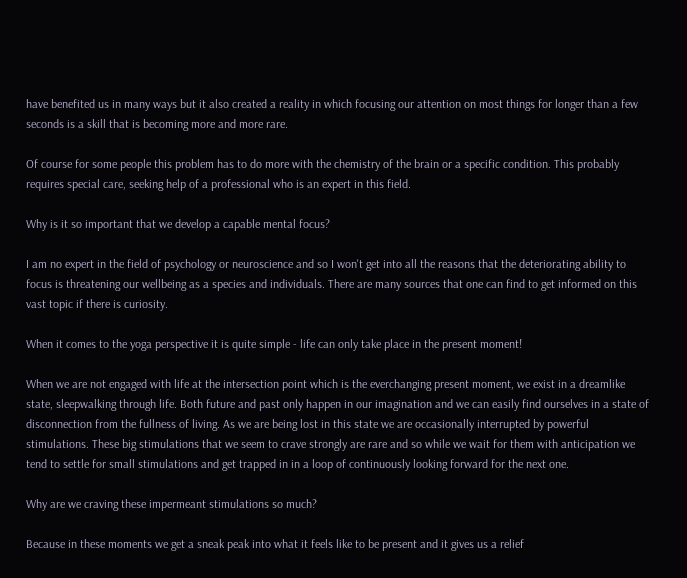have benefited us in many ways but it also created a reality in which focusing our attention on most things for longer than a few seconds is a skill that is becoming more and more rare.

Of course for some people this problem has to do more with the chemistry of the brain or a specific condition. This probably requires special care, seeking help of a professional who is an expert in this field.

Why is it so important that we develop a capable mental focus?

I am no expert in the field of psychology or neuroscience and so I won't get into all the reasons that the deteriorating ability to focus is threatening our wellbeing as a species and individuals. There are many sources that one can find to get informed on this vast topic if there is curiosity.

When it comes to the yoga perspective it is quite simple - life can only take place in the present moment!

When we are not engaged with life at the intersection point which is the everchanging present moment, we exist in a dreamlike state, sleepwalking through life. Both future and past only happen in our imagination and we can easily find ourselves in a state of disconnection from the fullness of living. As we are being lost in this state we are occasionally interrupted by powerful stimulations. These big stimulations that we seem to crave strongly are rare and so while we wait for them with anticipation we tend to settle for small stimulations and get trapped in in a loop of continuously looking forward for the next one.

Why are we craving these impermeant stimulations so much?

Because in these moments we get a sneak peak into what it feels like to be present and it gives us a relief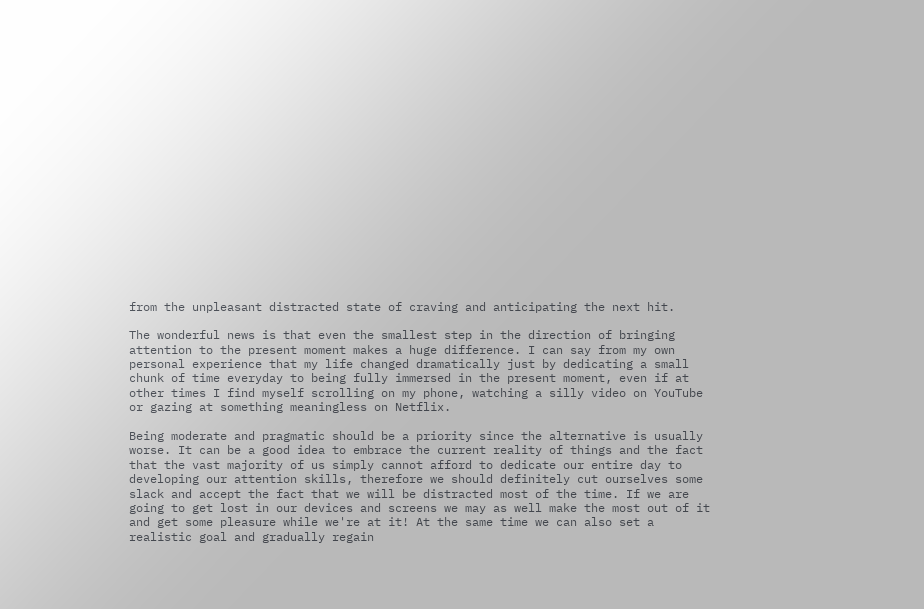from the unpleasant distracted state of craving and anticipating the next hit.

The wonderful news is that even the smallest step in the direction of bringing attention to the present moment makes a huge difference. I can say from my own personal experience that my life changed dramatically just by dedicating a small chunk of time everyday to being fully immersed in the present moment, even if at other times I find myself scrolling on my phone, watching a silly video on YouTube or gazing at something meaningless on Netflix.

Being moderate and pragmatic should be a priority since the alternative is usually worse. It can be a good idea to embrace the current reality of things and the fact that the vast majority of us simply cannot afford to dedicate our entire day to developing our attention skills, therefore we should definitely cut ourselves some slack and accept the fact that we will be distracted most of the time. If we are going to get lost in our devices and screens we may as well make the most out of it and get some pleasure while we're at it! At the same time we can also set a realistic goal and gradually regain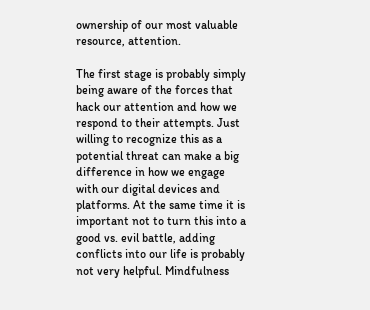ownership of our most valuable resource, attention.

The first stage is probably simply being aware of the forces that hack our attention and how we respond to their attempts. Just willing to recognize this as a potential threat can make a big difference in how we engage with our digital devices and platforms. At the same time it is important not to turn this into a good vs. evil battle, adding conflicts into our life is probably not very helpful. Mindfulness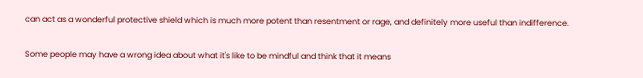can act as a wonderful protective shield which is much more potent than resentment or rage, and definitely more useful than indifference.

Some people may have a wrong idea about what it's like to be mindful and think that it means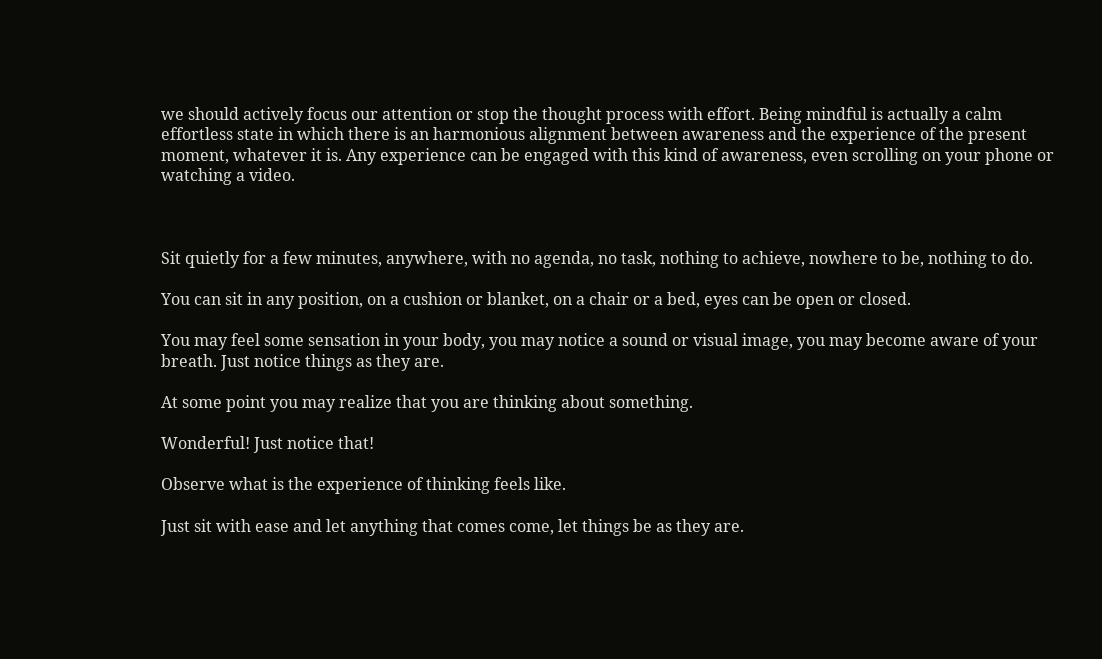we should actively focus our attention or stop the thought process with effort. Being mindful is actually a calm effortless state in which there is an harmonious alignment between awareness and the experience of the present moment, whatever it is. Any experience can be engaged with this kind of awareness, even scrolling on your phone or watching a video.



Sit quietly for a few minutes, anywhere, with no agenda, no task, nothing to achieve, nowhere to be, nothing to do.

You can sit in any position, on a cushion or blanket, on a chair or a bed, eyes can be open or closed.

You may feel some sensation in your body, you may notice a sound or visual image, you may become aware of your breath. Just notice things as they are.

At some point you may realize that you are thinking about something.

Wonderful! Just notice that!

Observe what is the experience of thinking feels like.

Just sit with ease and let anything that comes come, let things be as they are.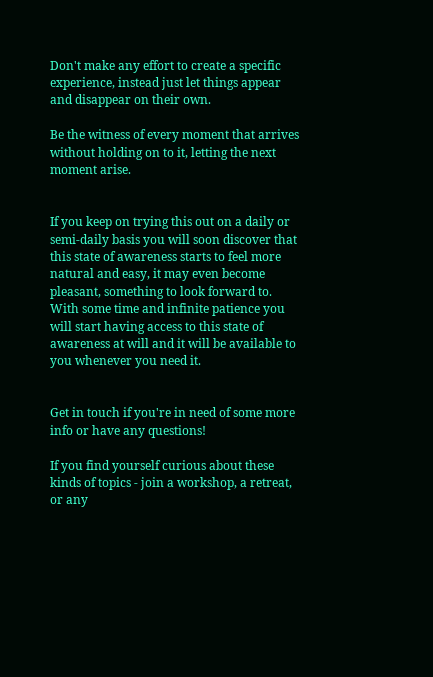Don't make any effort to create a specific experience, instead just let things appear and disappear on their own.

Be the witness of every moment that arrives without holding on to it, letting the next moment arise.


If you keep on trying this out on a daily or semi-daily basis you will soon discover that this state of awareness starts to feel more natural and easy, it may even become pleasant, something to look forward to. With some time and infinite patience you will start having access to this state of awareness at will and it will be available to you whenever you need it.


Get in touch if you're in need of some more info or have any questions!

If you find yourself curious about these kinds of topics - join a workshop, a retreat, or any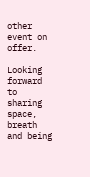other event on offer.

Looking forward to sharing space, breath and being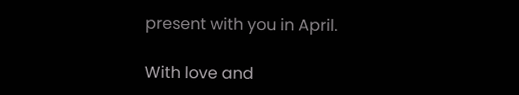present with you in April.

With love and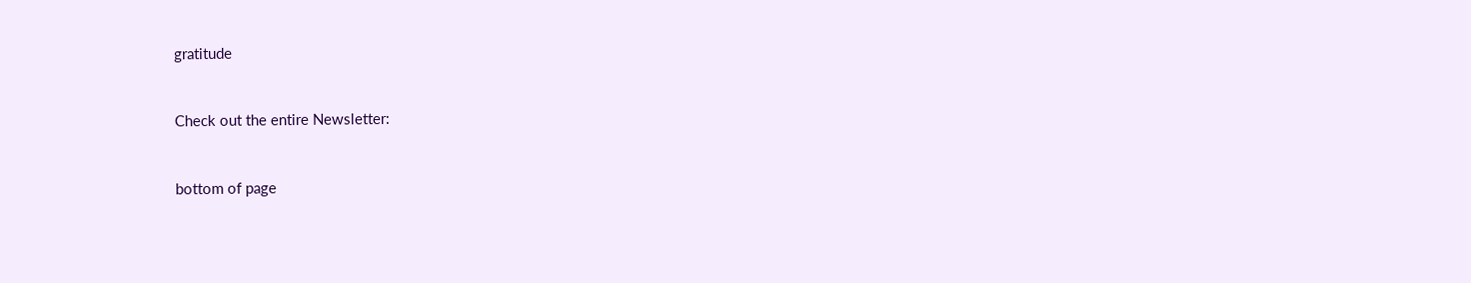gratitude


Check out the entire Newsletter:


bottom of page